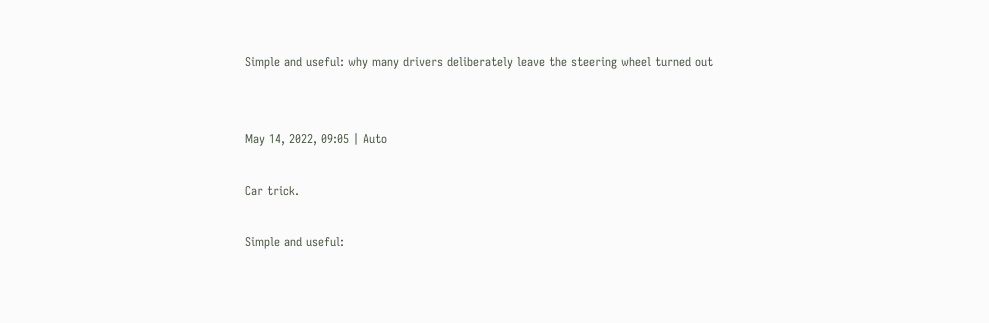Simple and useful: why many drivers deliberately leave the steering wheel turned out


May 14, 2022, 09:05 | Auto

Car trick.

Simple and useful: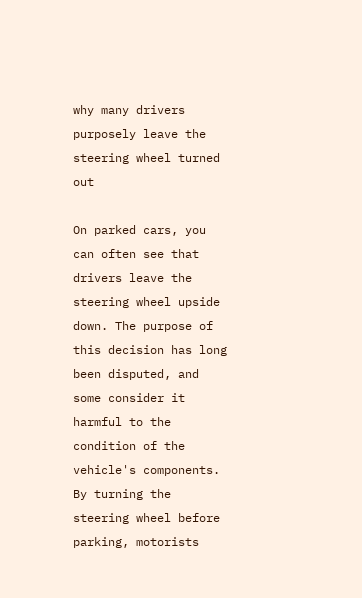why many drivers purposely leave the steering wheel turned out

On parked cars, you can often see that drivers leave the steering wheel upside down. The purpose of this decision has long been disputed, and some consider it harmful to the condition of the vehicle's components. By turning the steering wheel before parking, motorists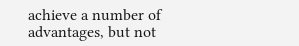achieve a number of advantages, but not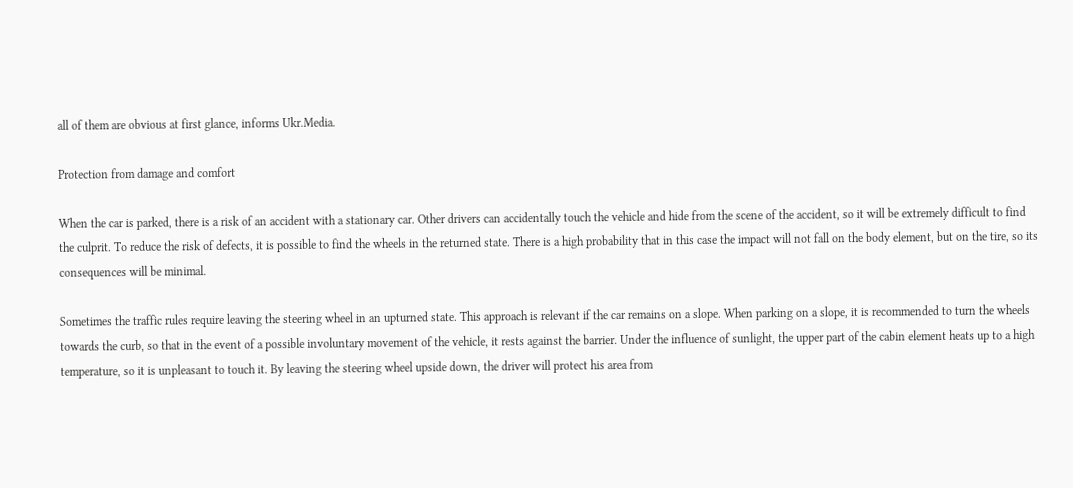all of them are obvious at first glance, informs Ukr.Media.

Protection from damage and comfort

When the car is parked, there is a risk of an accident with a stationary car. Other drivers can accidentally touch the vehicle and hide from the scene of the accident, so it will be extremely difficult to find the culprit. To reduce the risk of defects, it is possible to find the wheels in the returned state. There is a high probability that in this case the impact will not fall on the body element, but on the tire, so its consequences will be minimal.

Sometimes the traffic rules require leaving the steering wheel in an upturned state. This approach is relevant if the car remains on a slope. When parking on a slope, it is recommended to turn the wheels towards the curb, so that in the event of a possible involuntary movement of the vehicle, it rests against the barrier. Under the influence of sunlight, the upper part of the cabin element heats up to a high temperature, so it is unpleasant to touch it. By leaving the steering wheel upside down, the driver will protect his area from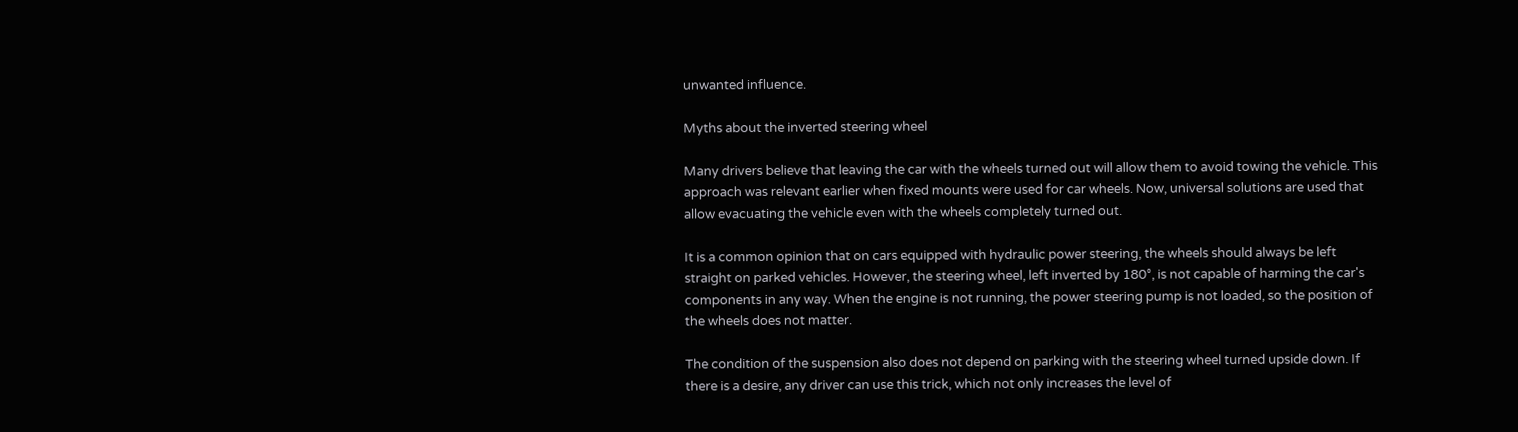unwanted influence.

Myths about the inverted steering wheel

Many drivers believe that leaving the car with the wheels turned out will allow them to avoid towing the vehicle. This approach was relevant earlier when fixed mounts were used for car wheels. Now, universal solutions are used that allow evacuating the vehicle even with the wheels completely turned out.

It is a common opinion that on cars equipped with hydraulic power steering, the wheels should always be left straight on parked vehicles. However, the steering wheel, left inverted by 180°, is not capable of harming the car's components in any way. When the engine is not running, the power steering pump is not loaded, so the position of the wheels does not matter.

The condition of the suspension also does not depend on parking with the steering wheel turned upside down. If there is a desire, any driver can use this trick, which not only increases the level of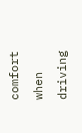comfort when driving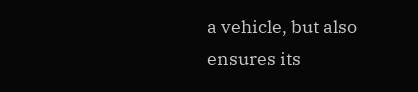a vehicle, but also ensures its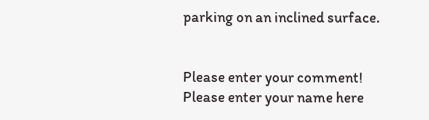parking on an inclined surface.


Please enter your comment!
Please enter your name here